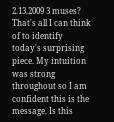2.13.2009 3 muses? That's all I can think of to identify today's surprising piece. My intuition was strong throughout so I am confident this is the message. Is this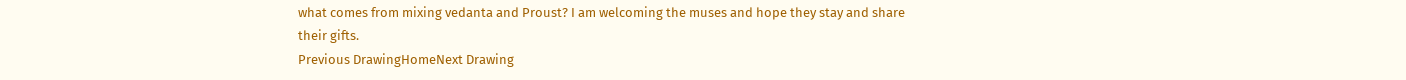what comes from mixing vedanta and Proust? I am welcoming the muses and hope they stay and share their gifts.
Previous DrawingHomeNext Drawing